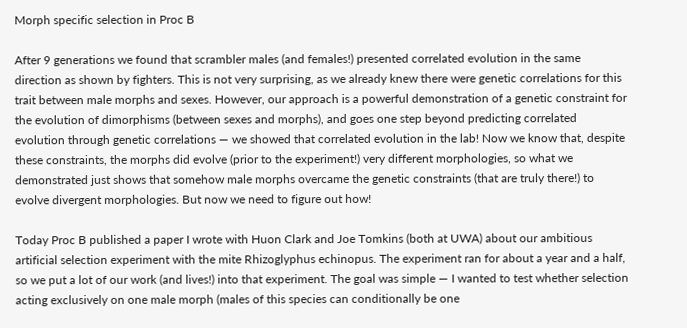Morph specific selection in Proc B

After 9 generations we found that scrambler males (and females!) presented correlated evolution in the same direction as shown by fighters. This is not very surprising, as we already knew there were genetic correlations for this trait between male morphs and sexes. However, our approach is a powerful demonstration of a genetic constraint for the evolution of dimorphisms (between sexes and morphs), and goes one step beyond predicting correlated evolution through genetic correlations — we showed that correlated evolution in the lab! Now we know that, despite these constraints, the morphs did evolve (prior to the experiment!) very different morphologies, so what we demonstrated just shows that somehow male morphs overcame the genetic constraints (that are truly there!) to evolve divergent morphologies. But now we need to figure out how!

Today Proc B published a paper I wrote with Huon Clark and Joe Tomkins (both at UWA) about our ambitious artificial selection experiment with the mite Rhizoglyphus echinopus. The experiment ran for about a year and a half, so we put a lot of our work (and lives!) into that experiment. The goal was simple — I wanted to test whether selection acting exclusively on one male morph (males of this species can conditionally be one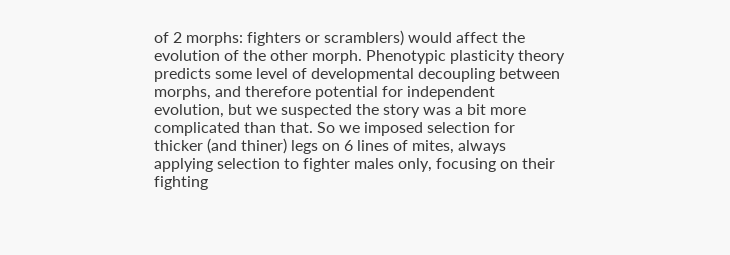of 2 morphs: fighters or scramblers) would affect the evolution of the other morph. Phenotypic plasticity theory predicts some level of developmental decoupling between morphs, and therefore potential for independent evolution, but we suspected the story was a bit more complicated than that. So we imposed selection for thicker (and thiner) legs on 6 lines of mites, always applying selection to fighter males only, focusing on their fighting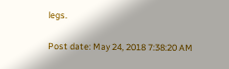legs.

Post date: May 24, 2018 7:38:20 AM